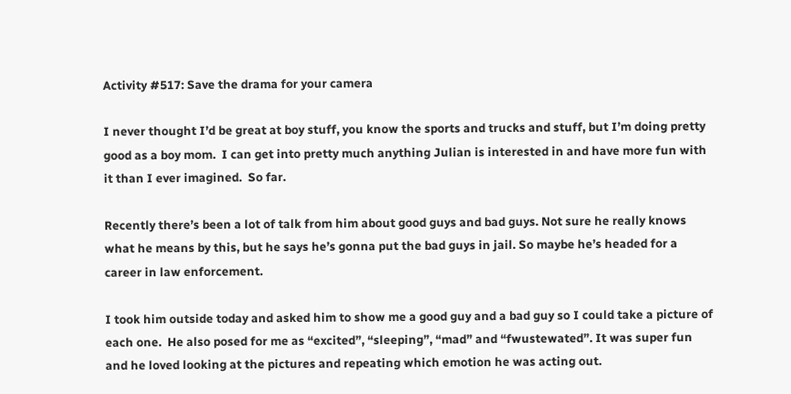Activity #517: Save the drama for your camera

I never thought I’d be great at boy stuff, you know the sports and trucks and stuff, but I’m doing pretty good as a boy mom.  I can get into pretty much anything Julian is interested in and have more fun with it than I ever imagined.  So far.

Recently there’s been a lot of talk from him about good guys and bad guys. Not sure he really knows what he means by this, but he says he’s gonna put the bad guys in jail. So maybe he’s headed for a career in law enforcement.

I took him outside today and asked him to show me a good guy and a bad guy so I could take a picture of each one.  He also posed for me as “excited”, “sleeping”, “mad” and “fwustewated”. It was super fun and he loved looking at the pictures and repeating which emotion he was acting out.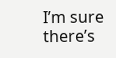I’m sure there’s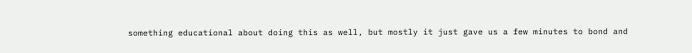something educational about doing this as well, but mostly it just gave us a few minutes to bond and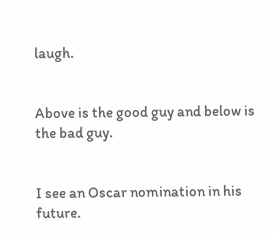laugh.


Above is the good guy and below is the bad guy.


I see an Oscar nomination in his future.